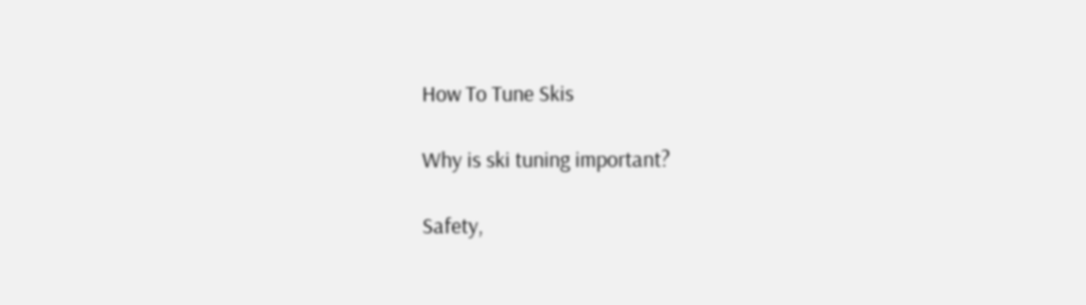How To Tune Skis

Why is ski tuning important?

Safety,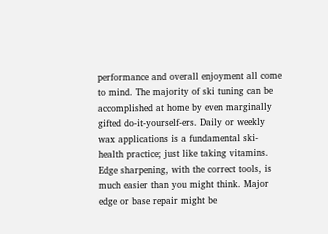performance and overall enjoyment all come to mind. The majority of ski tuning can be accomplished at home by even marginally gifted do-it-yourself-ers. Daily or weekly wax applications is a fundamental ski-health practice; just like taking vitamins. Edge sharpening, with the correct tools, is much easier than you might think. Major edge or base repair might be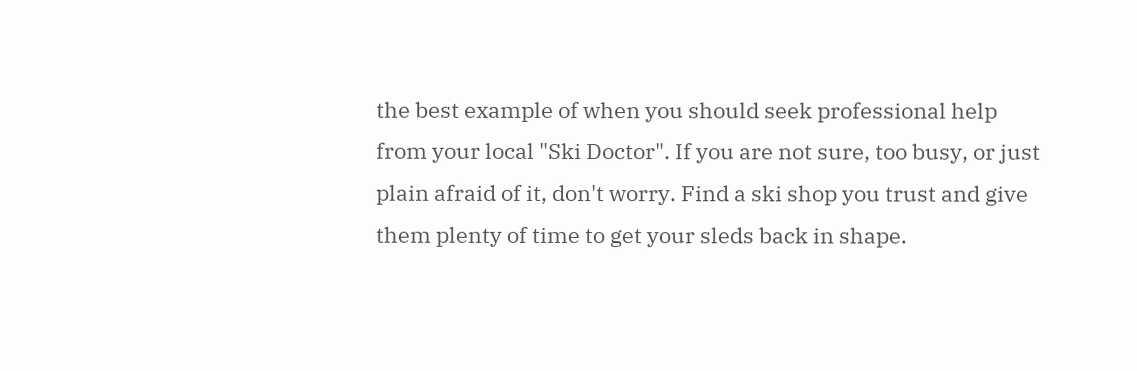the best example of when you should seek professional help from your local "Ski Doctor". If you are not sure, too busy, or just plain afraid of it, don't worry. Find a ski shop you trust and give them plenty of time to get your sleds back in shape.